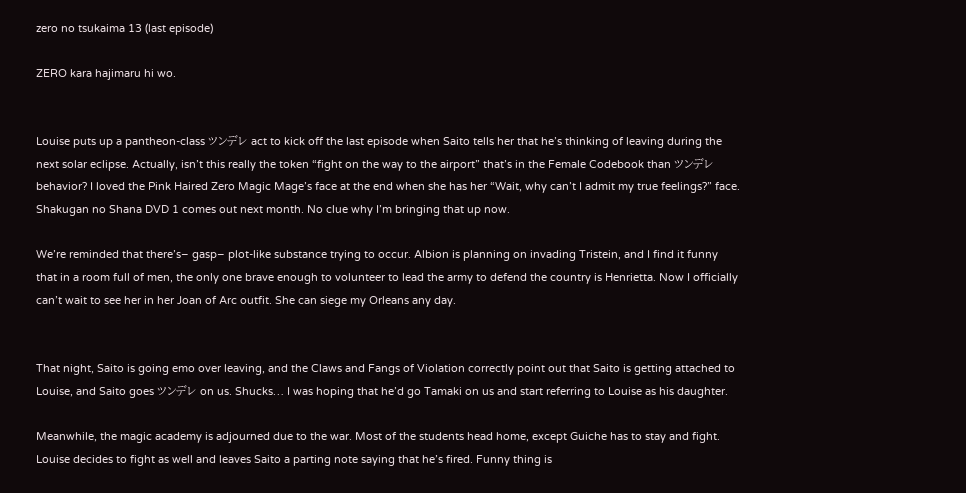zero no tsukaima 13 (last episode)

ZERO kara hajimaru hi wo.


Louise puts up a pantheon-class ツンデレ act to kick off the last episode when Saito tells her that he’s thinking of leaving during the next solar eclipse. Actually, isn’t this really the token “fight on the way to the airport” that’s in the Female Codebook than ツンデレ behavior? I loved the Pink Haired Zero Magic Mage’s face at the end when she has her “Wait, why can’t I admit my true feelings?” face. Shakugan no Shana DVD 1 comes out next month. No clue why I’m bringing that up now.

We’re reminded that there’s– gasp– plot-like substance trying to occur. Albion is planning on invading Tristein, and I find it funny that in a room full of men, the only one brave enough to volunteer to lead the army to defend the country is Henrietta. Now I officially can’t wait to see her in her Joan of Arc outfit. She can siege my Orleans any day.


That night, Saito is going emo over leaving, and the Claws and Fangs of Violation correctly point out that Saito is getting attached to Louise, and Saito goes ツンデレ on us. Shucks… I was hoping that he’d go Tamaki on us and start referring to Louise as his daughter.

Meanwhile, the magic academy is adjourned due to the war. Most of the students head home, except Guiche has to stay and fight. Louise decides to fight as well and leaves Saito a parting note saying that he’s fired. Funny thing is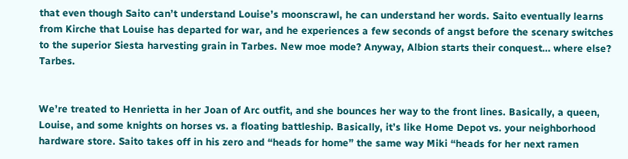that even though Saito can’t understand Louise’s moonscrawl, he can understand her words. Saito eventually learns from Kirche that Louise has departed for war, and he experiences a few seconds of angst before the scenary switches to the superior Siesta harvesting grain in Tarbes. New moe mode? Anyway, Albion starts their conquest… where else? Tarbes.


We’re treated to Henrietta in her Joan of Arc outfit, and she bounces her way to the front lines. Basically, a queen, Louise, and some knights on horses vs. a floating battleship. Basically, it’s like Home Depot vs. your neighborhood hardware store. Saito takes off in his zero and “heads for home” the same way Miki “heads for her next ramen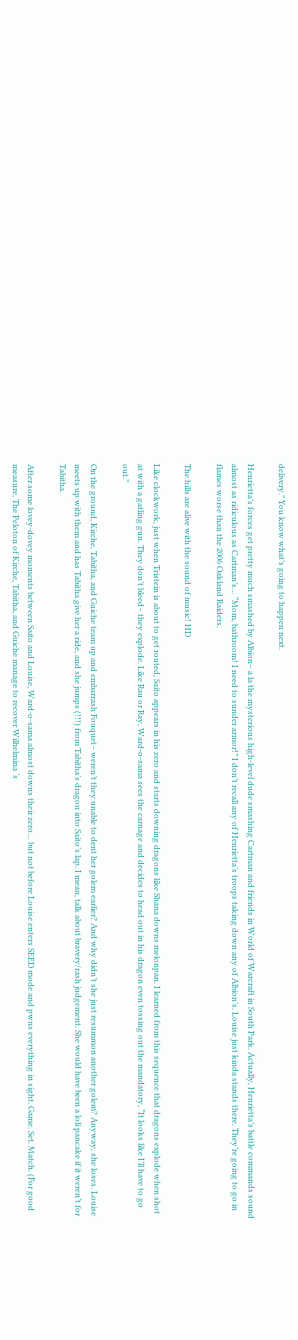delivery.” You know what’s going to happen next.

Henrietta’s forces get pretty much smashed by Albion– a la the mysterious high-level dude smashing Cartman and friends in World of Warcraft in South Park. Actually, Henrietta’s battle commands sound almost as ridiculous as Cartman’s… “Mom, bathroom! I need to sunder armor!” I don’t recall any of Henrietta’s troops taking down any of Albion’s. Louise just kinda stands there. They’re going to go in flames worse than the 2006 Oakland Raiders.

The hills are alive with the sound of music! HD

Like clockwork, just when Tristein is about to get routed, Saito appears in his zero and starts downing dragons like Shana downs melonpan. I learned from this sequence that dragons explode when shot at with a gatling gun. They don’t bleed– they explode. Like Rau or Ray, Ward-o-sama sees the carnage and decides to head out in his dragon even tossing out the mandatory, “It looks like I’ll have to go out.”

On the ground, Kirche, Tabitha, and Guiche team up and embarrash Fouquet– weren’t they unable to dent her golem earlier? And why didn’t she just resummon another golem? Anyway, she loses. Louise meets up with them and has Tabitha give her a ride, and she jumps (!!!) from Tabitha’s dragon into Saito’s lap. I mean, talk about bravery/rash judgement. She would have been a loli pancake if it weren’t for Tabitha.

After some lovey-dovey moments between Saito and Louise, Ward-o-sama almost downs their zero… but not before Louise enters SEED mode and pwns everything in sight. Game. Set. Match. (For good measure, The Peloton of Kirche, Tabitha, and Guiche manage to recover Wilhelmina ‘s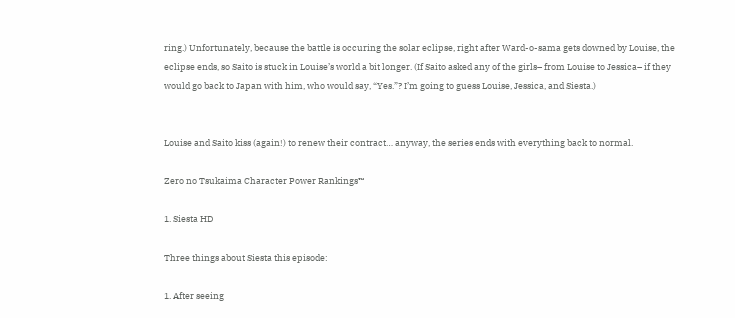ring.) Unfortunately, because the battle is occuring the solar eclipse, right after Ward-o-sama gets downed by Louise, the eclipse ends, so Saito is stuck in Louise’s world a bit longer. (If Saito asked any of the girls– from Louise to Jessica– if they would go back to Japan with him, who would say, “Yes.”? I’m going to guess Louise, Jessica, and Siesta.)


Louise and Saito kiss (again!) to renew their contract… anyway, the series ends with everything back to normal.

Zero no Tsukaima Character Power Rankings™

1. Siesta HD

Three things about Siesta this episode:

1. After seeing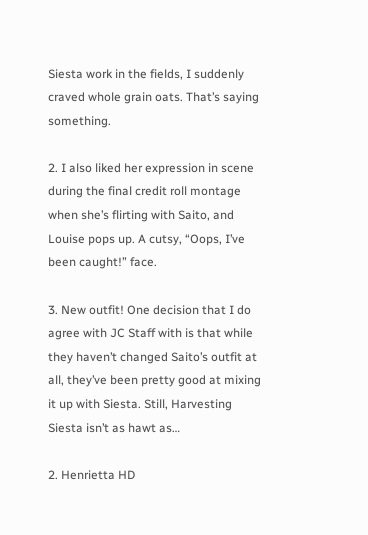Siesta work in the fields, I suddenly craved whole grain oats. That’s saying something.

2. I also liked her expression in scene during the final credit roll montage when she’s flirting with Saito, and Louise pops up. A cutsy, “Oops, I’ve been caught!” face.

3. New outfit! One decision that I do agree with JC Staff with is that while they haven’t changed Saito’s outfit at all, they’ve been pretty good at mixing it up with Siesta. Still, Harvesting Siesta isn’t as hawt as…

2. Henrietta HD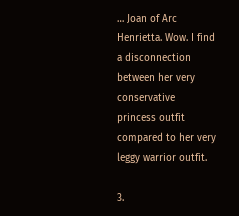… Joan of Arc Henrietta. Wow. I find a disconnection between her very conservative princess outfit compared to her very leggy warrior outfit.

3.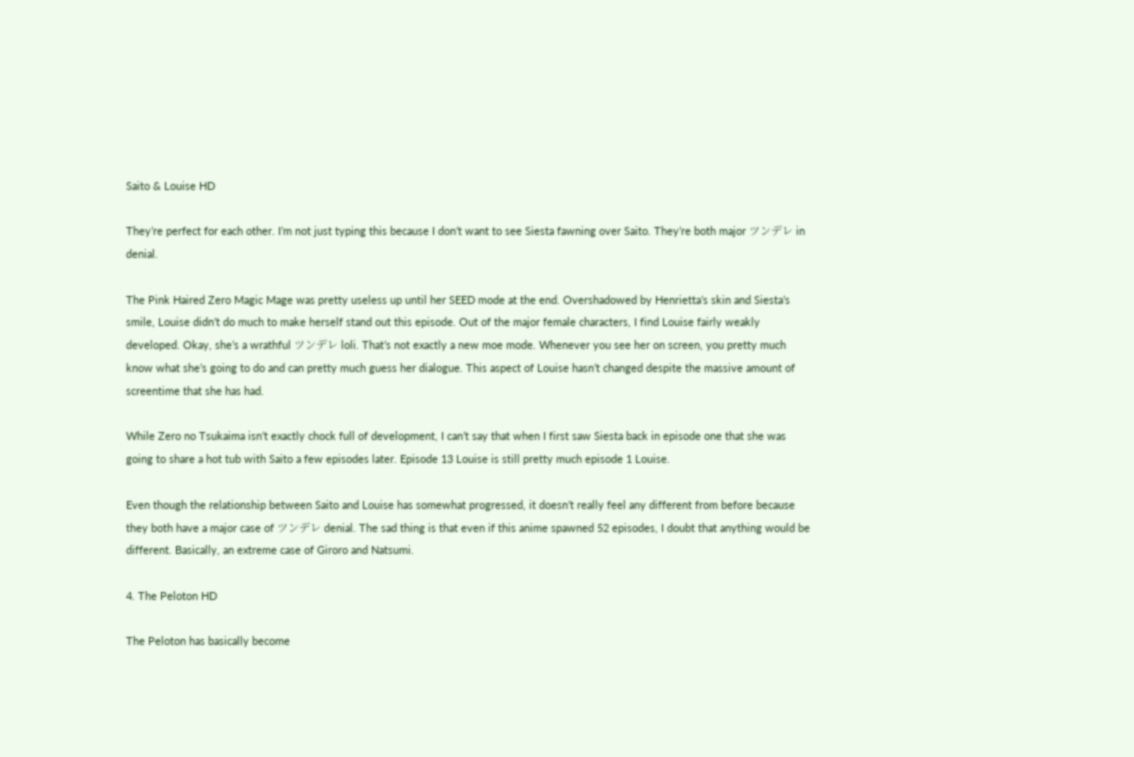Saito & Louise HD

They’re perfect for each other. I’m not just typing this because I don’t want to see Siesta fawning over Saito. They’re both major ツンデレ in denial.

The Pink Haired Zero Magic Mage was pretty useless up until her SEED mode at the end. Overshadowed by Henrietta’s skin and Siesta’s smile, Louise didn’t do much to make herself stand out this episode. Out of the major female characters, I find Louise fairly weakly developed. Okay, she’s a wrathful ツンデレ loli. That’s not exactly a new moe mode. Whenever you see her on screen, you pretty much know what she’s going to do and can pretty much guess her dialogue. This aspect of Louise hasn’t changed despite the massive amount of screentime that she has had.

While Zero no Tsukaima isn’t exactly chock full of development, I can’t say that when I first saw Siesta back in episode one that she was going to share a hot tub with Saito a few episodes later. Episode 13 Louise is still pretty much episode 1 Louise.

Even though the relationship between Saito and Louise has somewhat progressed, it doesn’t really feel any different from before because they both have a major case of ツンデレ denial. The sad thing is that even if this anime spawned 52 episodes, I doubt that anything would be different. Basically, an extreme case of Giroro and Natsumi.

4. The Peloton HD

The Peloton has basically become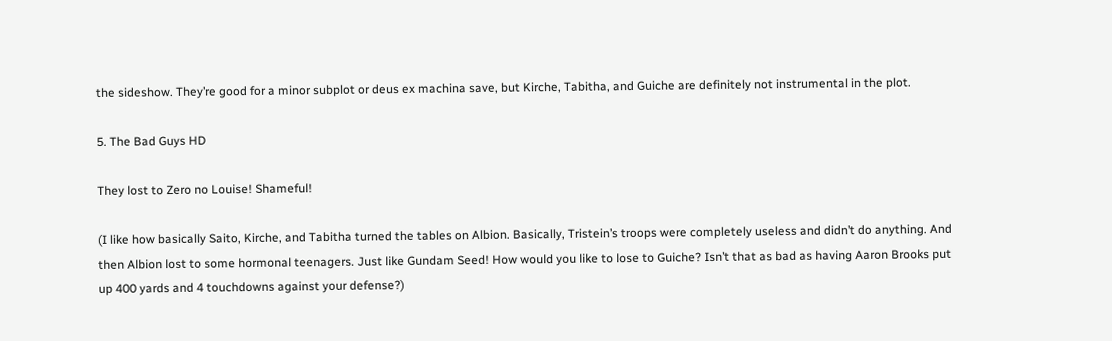the sideshow. They’re good for a minor subplot or deus ex machina save, but Kirche, Tabitha, and Guiche are definitely not instrumental in the plot.

5. The Bad Guys HD

They lost to Zero no Louise! Shameful!

(I like how basically Saito, Kirche, and Tabitha turned the tables on Albion. Basically, Tristein’s troops were completely useless and didn’t do anything. And then Albion lost to some hormonal teenagers. Just like Gundam Seed! How would you like to lose to Guiche? Isn’t that as bad as having Aaron Brooks put up 400 yards and 4 touchdowns against your defense?)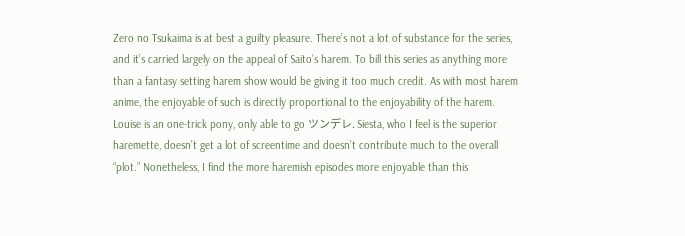Zero no Tsukaima is at best a guilty pleasure. There’s not a lot of substance for the series, and it’s carried largely on the appeal of Saito’s harem. To bill this series as anything more than a fantasy setting harem show would be giving it too much credit. As with most harem anime, the enjoyable of such is directly proportional to the enjoyability of the harem. Louise is an one-trick pony, only able to go ツンデレ. Siesta, who I feel is the superior haremette, doesn’t get a lot of screentime and doesn’t contribute much to the overall “plot.” Nonetheless, I find the more haremish episodes more enjoyable than this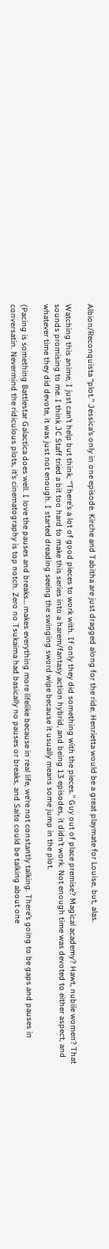Albion/Reconquista “plot.” Jessica’s only in one episode. Kirche and Tabitha are just dragged along for the ride. Henrietta would be a great playmate for Louise, but, alas.

Watching this anime, I just can’t help but think, “There’s a lot of good pieces to work with. If only they did something with the pieces.” Guy out of place premise? Magical academy? Hawt, nubile women? That sounds promising to me. I think JC Staff tried a bit too hard to make this series into a harem/fantasy action hybrid, and being 13 episodes, it didn’t work. Not enough time was devoted to either aspect, and whatever time they did devote, it was just not enough. I started dreading seeing the swinging sword wipe because it usually means some jump in the plot.

(Pacing is something Battlestar Galactica does well. I love the pauses and breaks… makes everything more lifelike because in real life, we’re not constantly talking. There’s going to be gaps and pauses in conversatin. Nevermind the ridiculous plots, it’s cinematography is top notch. Zero no Tsukaima had basically no pauses or breaks, and Saito could be talking about one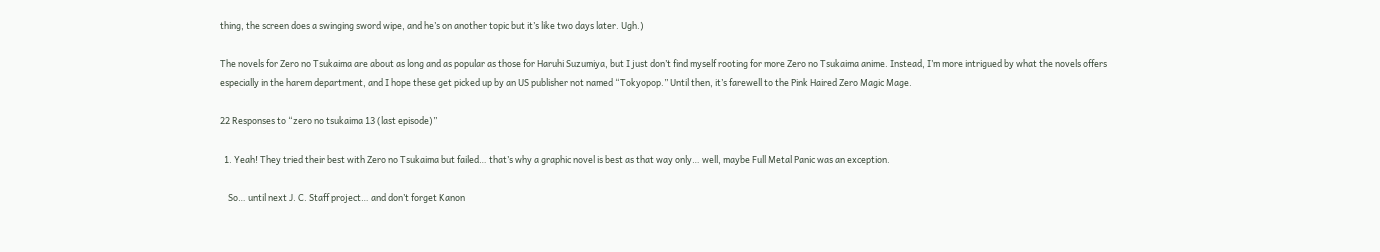thing, the screen does a swinging sword wipe, and he’s on another topic but it’s like two days later. Ugh.)

The novels for Zero no Tsukaima are about as long and as popular as those for Haruhi Suzumiya, but I just don’t find myself rooting for more Zero no Tsukaima anime. Instead, I’m more intrigued by what the novels offers especially in the harem department, and I hope these get picked up by an US publisher not named “Tokyopop.” Until then, it’s farewell to the Pink Haired Zero Magic Mage.

22 Responses to “zero no tsukaima 13 (last episode)”

  1. Yeah! They tried their best with Zero no Tsukaima but failed… that’s why a graphic novel is best as that way only… well, maybe Full Metal Panic was an exception.

    So… until next J. C. Staff project… and don’t forget Kanon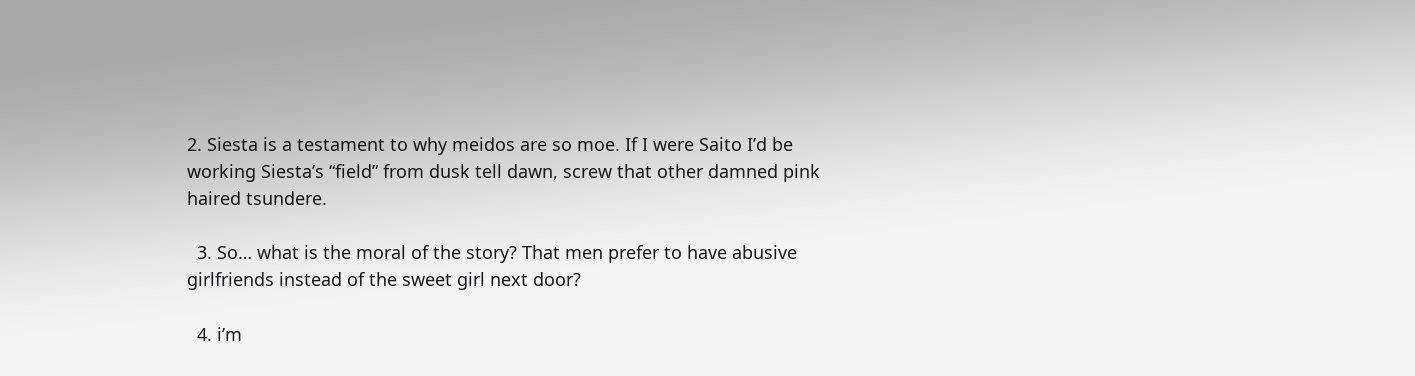2. Siesta is a testament to why meidos are so moe. If I were Saito I’d be working Siesta’s “field” from dusk tell dawn, screw that other damned pink haired tsundere.

  3. So… what is the moral of the story? That men prefer to have abusive girlfriends instead of the sweet girl next door?

  4. i’m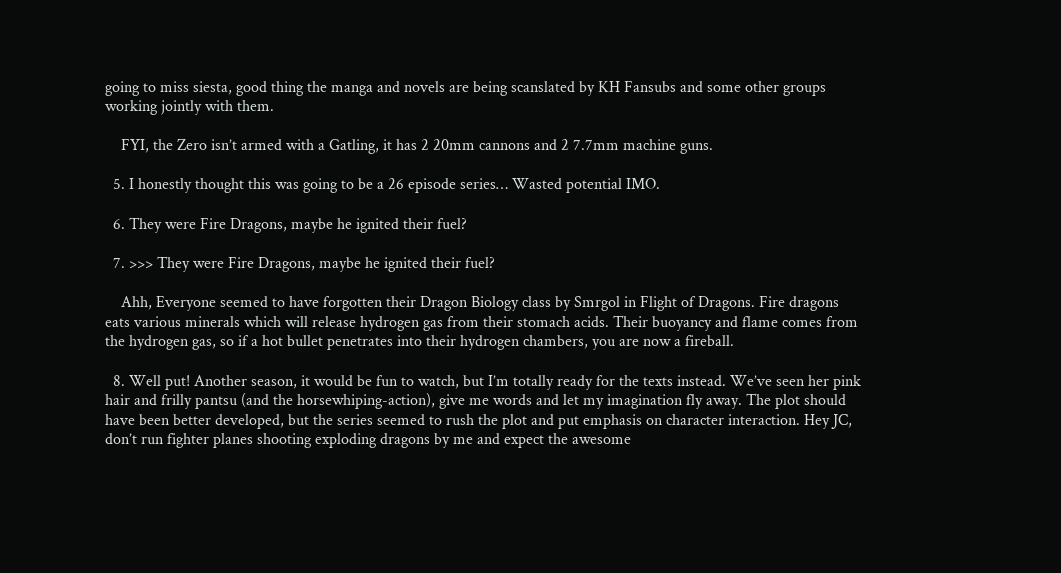going to miss siesta, good thing the manga and novels are being scanslated by KH Fansubs and some other groups working jointly with them.

    FYI, the Zero isn’t armed with a Gatling, it has 2 20mm cannons and 2 7.7mm machine guns.

  5. I honestly thought this was going to be a 26 episode series… Wasted potential IMO.

  6. They were Fire Dragons, maybe he ignited their fuel?

  7. >>> They were Fire Dragons, maybe he ignited their fuel?

    Ahh, Everyone seemed to have forgotten their Dragon Biology class by Smrgol in Flight of Dragons. Fire dragons eats various minerals which will release hydrogen gas from their stomach acids. Their buoyancy and flame comes from the hydrogen gas, so if a hot bullet penetrates into their hydrogen chambers, you are now a fireball.

  8. Well put! Another season, it would be fun to watch, but I’m totally ready for the texts instead. We’ve seen her pink hair and frilly pantsu (and the horsewhiping-action), give me words and let my imagination fly away. The plot should have been better developed, but the series seemed to rush the plot and put emphasis on character interaction. Hey JC, don’t run fighter planes shooting exploding dragons by me and expect the awesome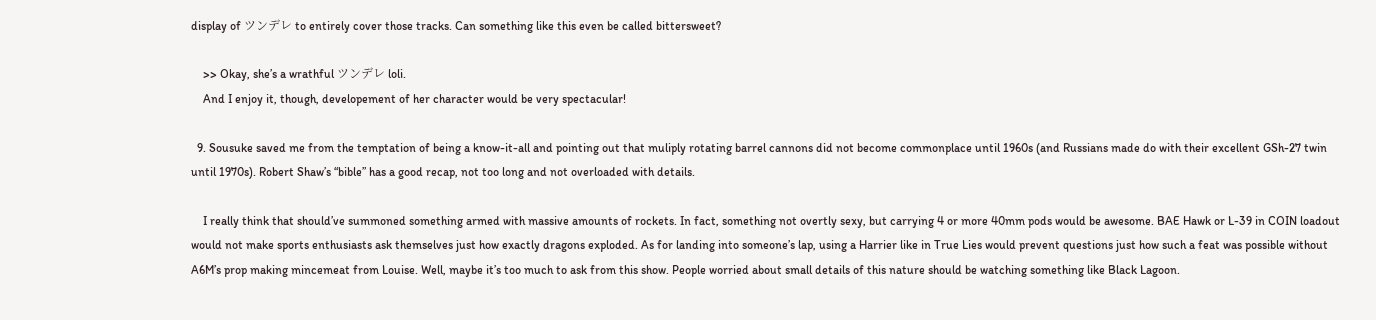display of ツンデレ to entirely cover those tracks. Can something like this even be called bittersweet?

    >> Okay, she’s a wrathful ツンデレ loli.
    And I enjoy it, though, developement of her character would be very spectacular!

  9. Sousuke saved me from the temptation of being a know-it-all and pointing out that muliply rotating barrel cannons did not become commonplace until 1960s (and Russians made do with their excellent GSh-27 twin until 1970s). Robert Shaw’s “bible” has a good recap, not too long and not overloaded with details.

    I really think that should’ve summoned something armed with massive amounts of rockets. In fact, something not overtly sexy, but carrying 4 or more 40mm pods would be awesome. BAE Hawk or L-39 in COIN loadout would not make sports enthusiasts ask themselves just how exactly dragons exploded. As for landing into someone’s lap, using a Harrier like in True Lies would prevent questions just how such a feat was possible without A6M’s prop making mincemeat from Louise. Well, maybe it’s too much to ask from this show. People worried about small details of this nature should be watching something like Black Lagoon.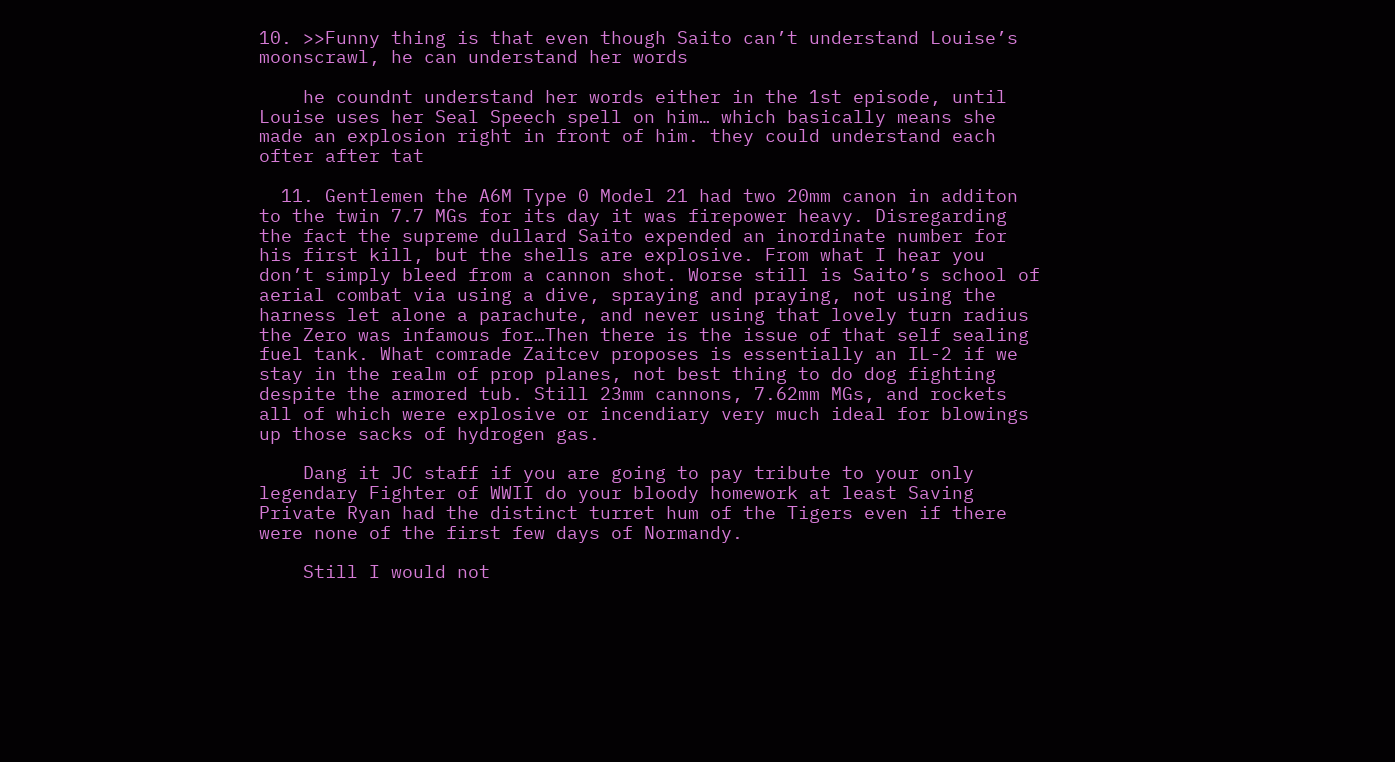10. >>Funny thing is that even though Saito can’t understand Louise’s moonscrawl, he can understand her words

    he coundnt understand her words either in the 1st episode, until Louise uses her Seal Speech spell on him… which basically means she made an explosion right in front of him. they could understand each ofter after tat

  11. Gentlemen the A6M Type 0 Model 21 had two 20mm canon in additon to the twin 7.7 MGs for its day it was firepower heavy. Disregarding the fact the supreme dullard Saito expended an inordinate number for his first kill, but the shells are explosive. From what I hear you don’t simply bleed from a cannon shot. Worse still is Saito’s school of aerial combat via using a dive, spraying and praying, not using the harness let alone a parachute, and never using that lovely turn radius the Zero was infamous for…Then there is the issue of that self sealing fuel tank. What comrade Zaitcev proposes is essentially an IL-2 if we stay in the realm of prop planes, not best thing to do dog fighting despite the armored tub. Still 23mm cannons, 7.62mm MGs, and rockets all of which were explosive or incendiary very much ideal for blowings up those sacks of hydrogen gas.

    Dang it JC staff if you are going to pay tribute to your only legendary Fighter of WWII do your bloody homework at least Saving Private Ryan had the distinct turret hum of the Tigers even if there were none of the first few days of Normandy.

    Still I would not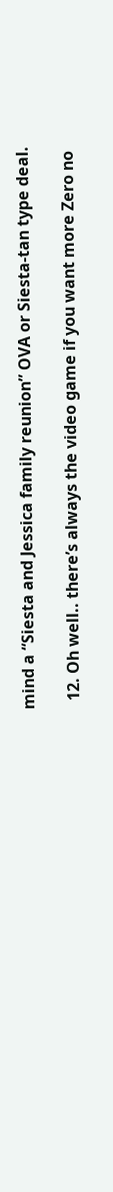mind a “Siesta and Jessica family reunion” OVA or Siesta-tan type deal.

  12. Oh well.. there’s always the video game if you want more Zero no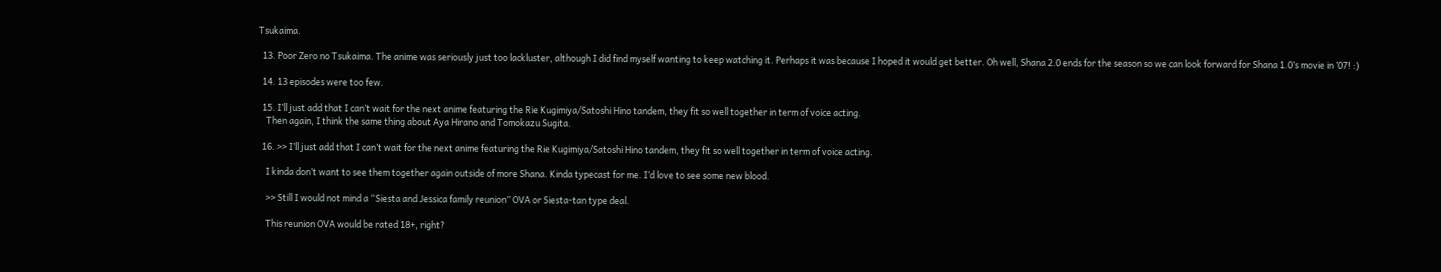Tsukaima.

  13. Poor Zero no Tsukaima. The anime was seriously just too lackluster, although I did find myself wanting to keep watching it. Perhaps it was because I hoped it would get better. Oh well, Shana 2.0 ends for the season so we can look forward for Shana 1.0’s movie in ’07! :)

  14. 13 episodes were too few.

  15. I’ll just add that I can’t wait for the next anime featuring the Rie Kugimiya/Satoshi Hino tandem, they fit so well together in term of voice acting.
    Then again, I think the same thing about Aya Hirano and Tomokazu Sugita.

  16. >> I’ll just add that I can’t wait for the next anime featuring the Rie Kugimiya/Satoshi Hino tandem, they fit so well together in term of voice acting.

    I kinda don’t want to see them together again outside of more Shana. Kinda typecast for me. I’d love to see some new blood.

    >> Still I would not mind a “Siesta and Jessica family reunion” OVA or Siesta-tan type deal.

    This reunion OVA would be rated 18+, right?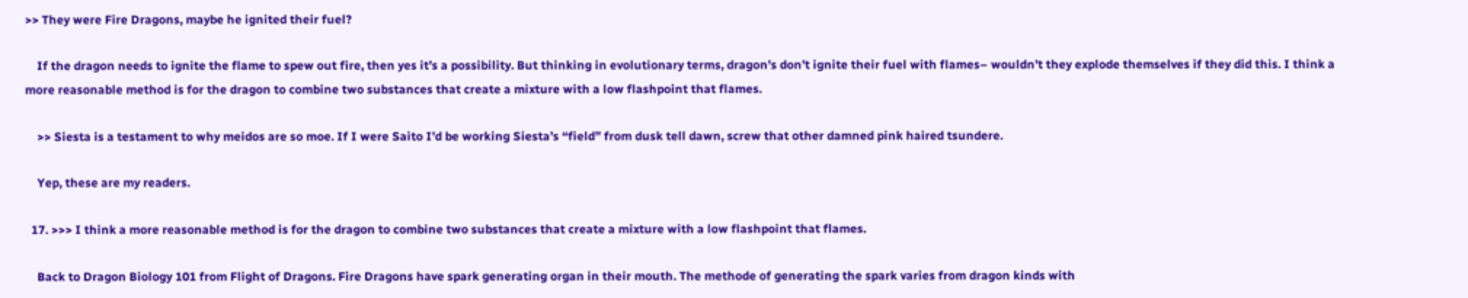>> They were Fire Dragons, maybe he ignited their fuel?

    If the dragon needs to ignite the flame to spew out fire, then yes it’s a possibility. But thinking in evolutionary terms, dragon’s don’t ignite their fuel with flames– wouldn’t they explode themselves if they did this. I think a more reasonable method is for the dragon to combine two substances that create a mixture with a low flashpoint that flames.

    >> Siesta is a testament to why meidos are so moe. If I were Saito I’d be working Siesta’s “field” from dusk tell dawn, screw that other damned pink haired tsundere.

    Yep, these are my readers.

  17. >>> I think a more reasonable method is for the dragon to combine two substances that create a mixture with a low flashpoint that flames.

    Back to Dragon Biology 101 from Flight of Dragons. Fire Dragons have spark generating organ in their mouth. The methode of generating the spark varies from dragon kinds with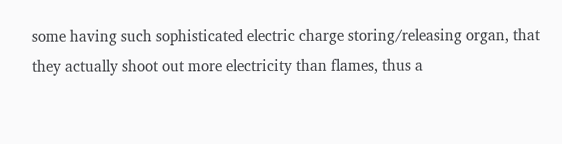some having such sophisticated electric charge storing/releasing organ, that they actually shoot out more electricity than flames, thus a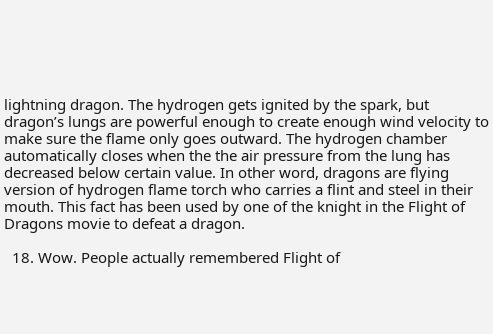lightning dragon. The hydrogen gets ignited by the spark, but dragon’s lungs are powerful enough to create enough wind velocity to make sure the flame only goes outward. The hydrogen chamber automatically closes when the the air pressure from the lung has decreased below certain value. In other word, dragons are flying version of hydrogen flame torch who carries a flint and steel in their mouth. This fact has been used by one of the knight in the Flight of Dragons movie to defeat a dragon.

  18. Wow. People actually remembered Flight of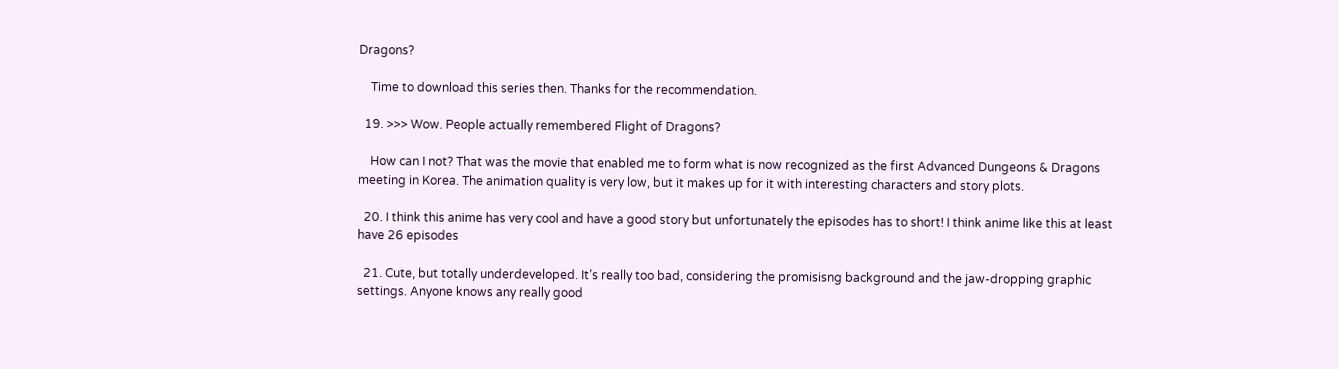Dragons?

    Time to download this series then. Thanks for the recommendation.

  19. >>> Wow. People actually remembered Flight of Dragons?

    How can I not? That was the movie that enabled me to form what is now recognized as the first Advanced Dungeons & Dragons meeting in Korea. The animation quality is very low, but it makes up for it with interesting characters and story plots.

  20. I think this anime has very cool and have a good story but unfortunately the episodes has to short! I think anime like this at least have 26 episodes

  21. Cute, but totally underdeveloped. It’s really too bad, considering the promisisng background and the jaw-dropping graphic settings. Anyone knows any really good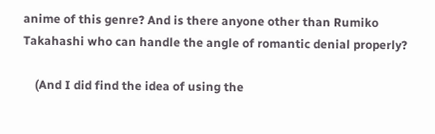anime of this genre? And is there anyone other than Rumiko Takahashi who can handle the angle of romantic denial properly?

    (And I did find the idea of using the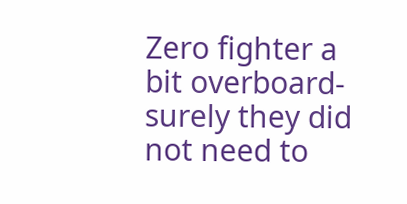Zero fighter a bit overboard- surely they did not need to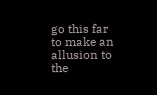go this far to make an allusion to the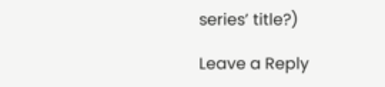series’ title?)

Leave a Reply